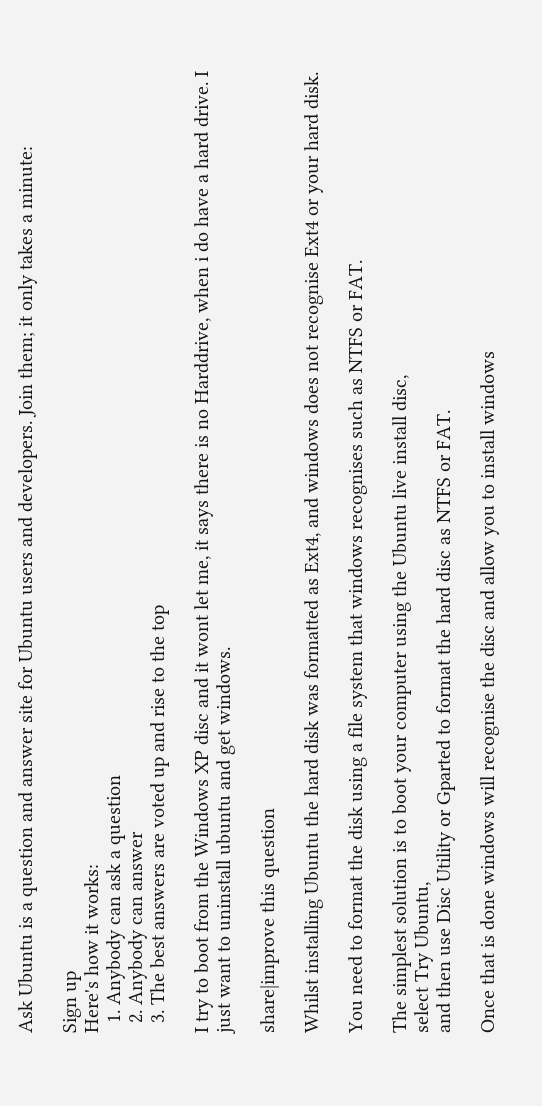Ask Ubuntu is a question and answer site for Ubuntu users and developers. Join them; it only takes a minute:

Sign up
Here's how it works:
  1. Anybody can ask a question
  2. Anybody can answer
  3. The best answers are voted up and rise to the top

I try to boot from the Windows XP disc and it wont let me, it says there is no Harddrive, when i do have a hard drive. I just want to uninstall ubuntu and get windows.

share|improve this question

Whilst installing Ubuntu the hard disk was formatted as Ext4, and windows does not recognise Ext4 or your hard disk.

You need to format the disk using a file system that windows recognises such as NTFS or FAT.

The simplest solution is to boot your computer using the Ubuntu live install disc,
select Try Ubuntu,
and then use Disc Utility or Gparted to format the hard disc as NTFS or FAT.

Once that is done windows will recognise the disc and allow you to install windows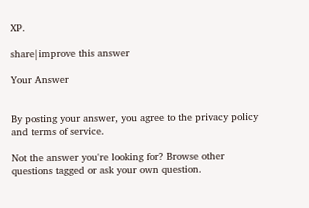XP.

share|improve this answer

Your Answer


By posting your answer, you agree to the privacy policy and terms of service.

Not the answer you're looking for? Browse other questions tagged or ask your own question.